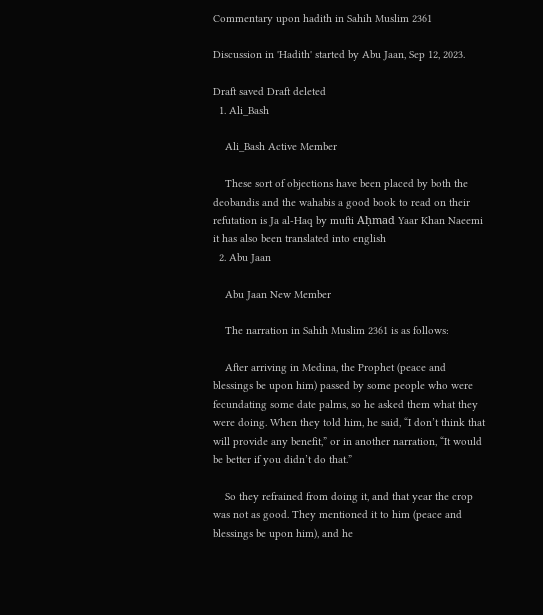Commentary upon hadith in Sahih Muslim 2361

Discussion in 'Hadith' started by Abu Jaan, Sep 12, 2023.

Draft saved Draft deleted
  1. Ali_Bash

    Ali_Bash Active Member

    These sort of objections have been placed by both the deobandis and the wahabis a good book to read on their refutation is Ja al-Haq by mufti Aḥmad Yaar Khan Naeemi it has also been translated into english
  2. Abu Jaan

    Abu Jaan New Member

    The narration in Sahih Muslim 2361 is as follows:

    After arriving in Medina, the Prophet (peace and blessings be upon him) passed by some people who were fecundating some date palms, so he asked them what they were doing. When they told him, he said, “I don’t think that will provide any benefit,” or in another narration, “It would be better if you didn’t do that.”

    So they refrained from doing it, and that year the crop was not as good. They mentioned it to him (peace and blessings be upon him), and he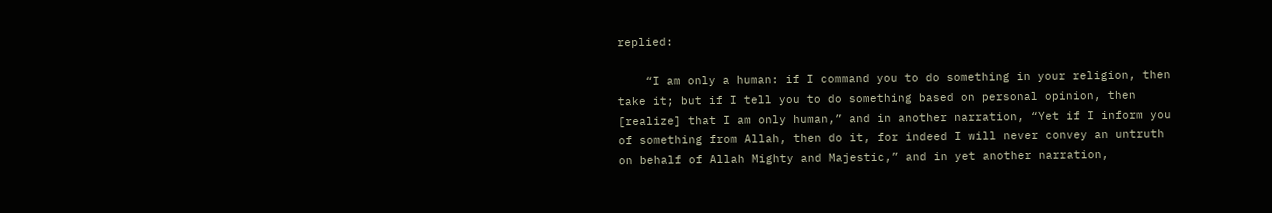replied:

    “I am only a human: if I command you to do something in your religion, then take it; but if I tell you to do something based on personal opinion, then [realize] that I am only human,” and in another narration, “Yet if I inform you of something from Allah, then do it, for indeed I will never convey an untruth on behalf of Allah Mighty and Majestic,” and in yet another narration,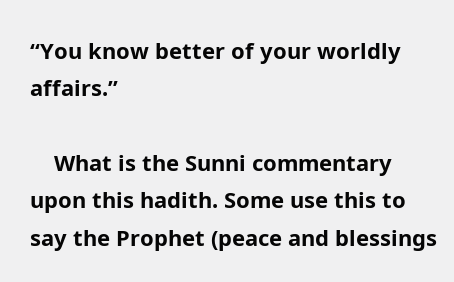“You know better of your worldly affairs.”

    What is the Sunni commentary upon this hadith. Some use this to say the Prophet (peace and blessings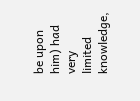be upon him) had very limited knowledge,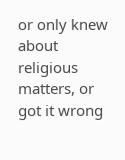or only knew about religious matters, or got it wrong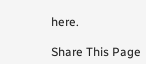here.

Share This Page